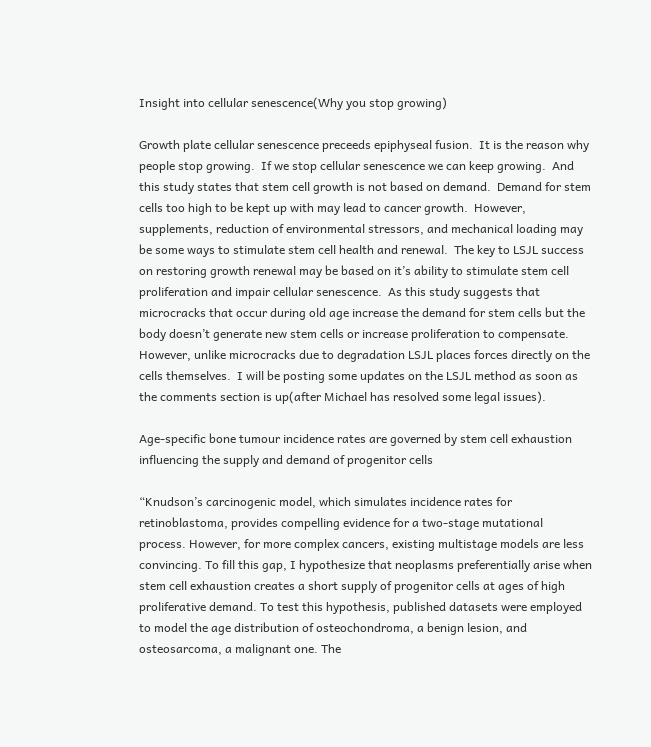Insight into cellular senescence(Why you stop growing)

Growth plate cellular senescence preceeds epiphyseal fusion.  It is the reason why people stop growing.  If we stop cellular senescence we can keep growing.  And this study states that stem cell growth is not based on demand.  Demand for stem cells too high to be kept up with may lead to cancer growth.  However, supplements, reduction of environmental stressors, and mechanical loading may be some ways to stimulate stem cell health and renewal.  The key to LSJL success on restoring growth renewal may be based on it’s ability to stimulate stem cell proliferation and impair cellular senescence.  As this study suggests that microcracks that occur during old age increase the demand for stem cells but the body doesn’t generate new stem cells or increase proliferation to compensate.  However, unlike microcracks due to degradation LSJL places forces directly on the cells themselves.  I will be posting some updates on the LSJL method as soon as the comments section is up(after Michael has resolved some legal issues).

Age-specific bone tumour incidence rates are governed by stem cell exhaustion influencing the supply and demand of progenitor cells

“Knudson’s carcinogenic model, which simulates incidence rates for retinoblastoma, provides compelling evidence for a two-stage mutational process. However, for more complex cancers, existing multistage models are less convincing. To fill this gap, I hypothesize that neoplasms preferentially arise when stem cell exhaustion creates a short supply of progenitor cells at ages of high proliferative demand. To test this hypothesis, published datasets were employed to model the age distribution of osteochondroma, a benign lesion, and osteosarcoma, a malignant one. The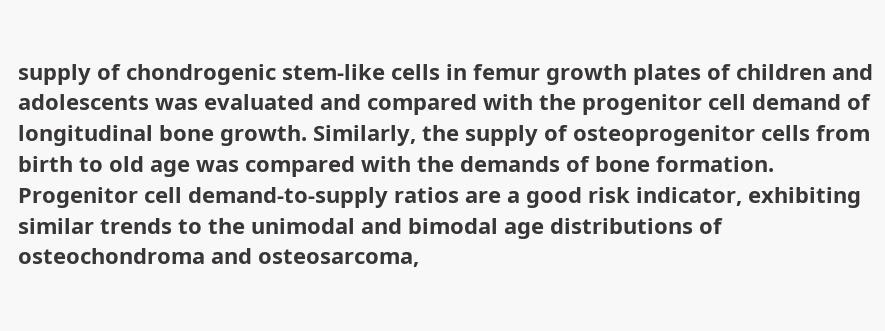supply of chondrogenic stem-like cells in femur growth plates of children and adolescents was evaluated and compared with the progenitor cell demand of longitudinal bone growth. Similarly, the supply of osteoprogenitor cells from birth to old age was compared with the demands of bone formation. Progenitor cell demand-to-supply ratios are a good risk indicator, exhibiting similar trends to the unimodal and bimodal age distributions of osteochondroma and osteosarcoma,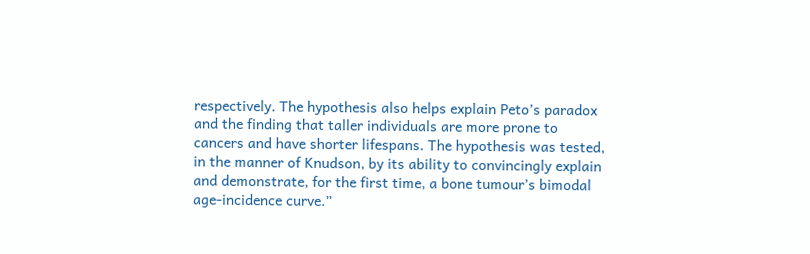respectively. The hypothesis also helps explain Peto’s paradox and the finding that taller individuals are more prone to cancers and have shorter lifespans. The hypothesis was tested, in the manner of Knudson, by its ability to convincingly explain and demonstrate, for the first time, a bone tumour’s bimodal age-incidence curve.”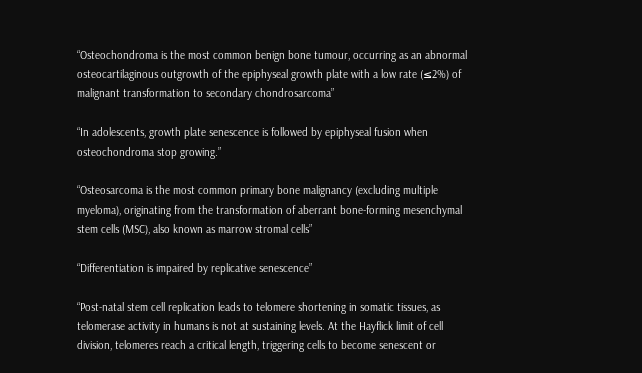“Osteochondroma is the most common benign bone tumour, occurring as an abnormal osteocartilaginous outgrowth of the epiphyseal growth plate with a low rate (≤2%) of malignant transformation to secondary chondrosarcoma”

“In adolescents, growth plate senescence is followed by epiphyseal fusion when osteochondroma stop growing.”

“Osteosarcoma is the most common primary bone malignancy (excluding multiple myeloma), originating from the transformation of aberrant bone-forming mesenchymal stem cells (MSC), also known as marrow stromal cells”

“Differentiation is impaired by replicative senescence”

“Post-natal stem cell replication leads to telomere shortening in somatic tissues, as telomerase activity in humans is not at sustaining levels. At the Hayflick limit of cell division, telomeres reach a critical length, triggering cells to become senescent or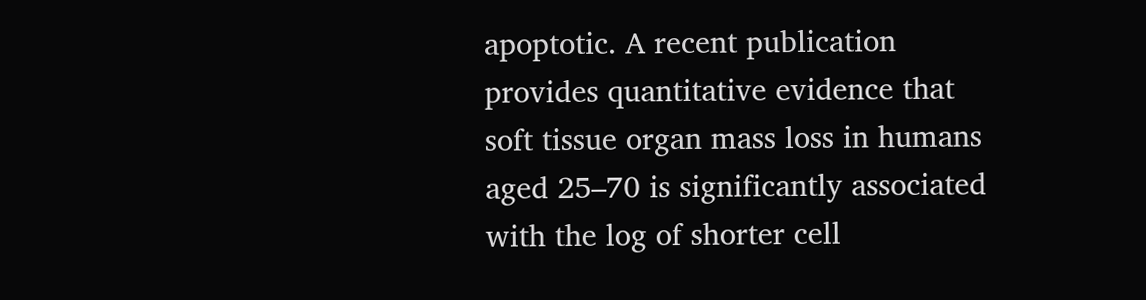apoptotic. A recent publication provides quantitative evidence that soft tissue organ mass loss in humans aged 25–70 is significantly associated with the log of shorter cell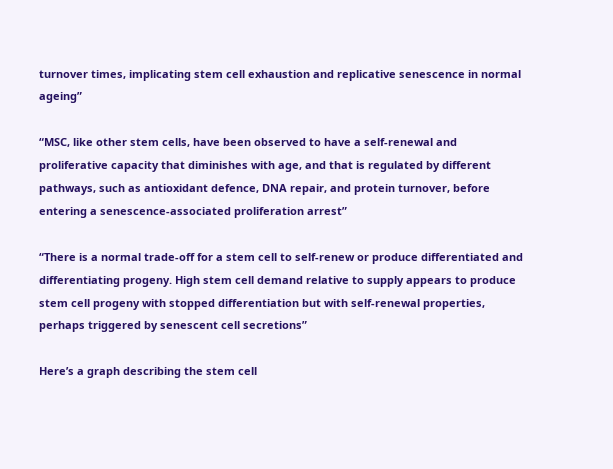turnover times, implicating stem cell exhaustion and replicative senescence in normal ageing”

“MSC, like other stem cells, have been observed to have a self-renewal and proliferative capacity that diminishes with age, and that is regulated by different pathways, such as antioxidant defence, DNA repair, and protein turnover, before entering a senescence-associated proliferation arrest”

“There is a normal trade-off for a stem cell to self-renew or produce differentiated and differentiating progeny. High stem cell demand relative to supply appears to produce stem cell progeny with stopped differentiation but with self-renewal properties, perhaps triggered by senescent cell secretions”

Here’s a graph describing the stem cell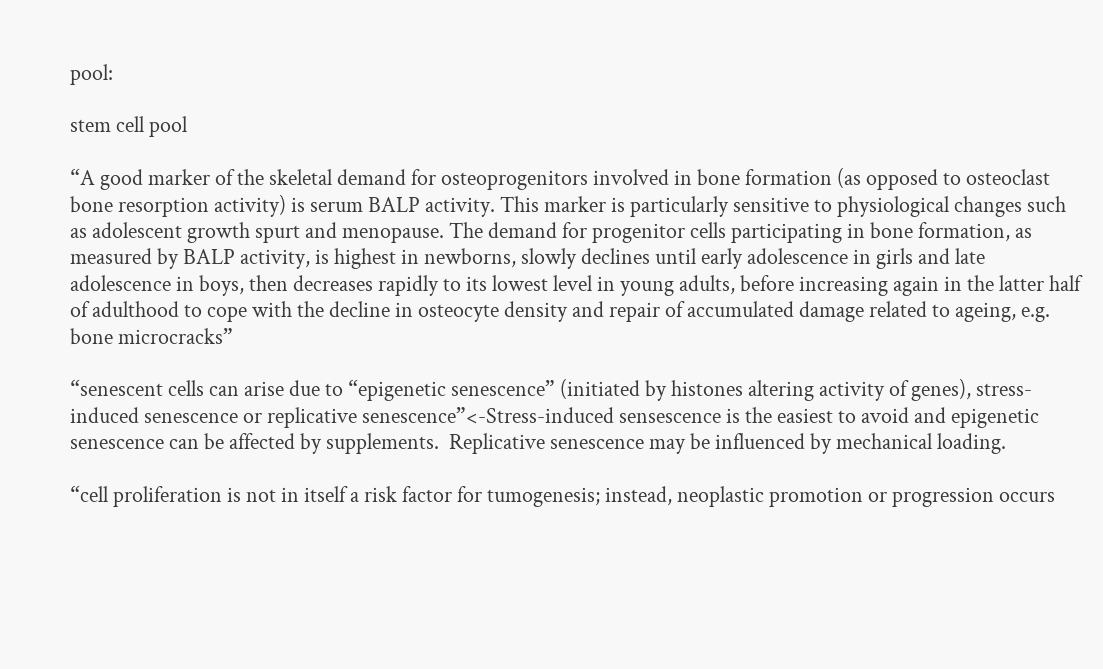pool:

stem cell pool

“A good marker of the skeletal demand for osteoprogenitors involved in bone formation (as opposed to osteoclast bone resorption activity) is serum BALP activity. This marker is particularly sensitive to physiological changes such as adolescent growth spurt and menopause. The demand for progenitor cells participating in bone formation, as measured by BALP activity, is highest in newborns, slowly declines until early adolescence in girls and late adolescence in boys, then decreases rapidly to its lowest level in young adults, before increasing again in the latter half of adulthood to cope with the decline in osteocyte density and repair of accumulated damage related to ageing, e.g. bone microcracks”

“senescent cells can arise due to “epigenetic senescence” (initiated by histones altering activity of genes), stress-induced senescence or replicative senescence”<-Stress-induced sensescence is the easiest to avoid and epigenetic senescence can be affected by supplements.  Replicative senescence may be influenced by mechanical loading.

“cell proliferation is not in itself a risk factor for tumogenesis; instead, neoplastic promotion or progression occurs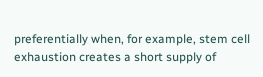preferentially when, for example, stem cell exhaustion creates a short supply of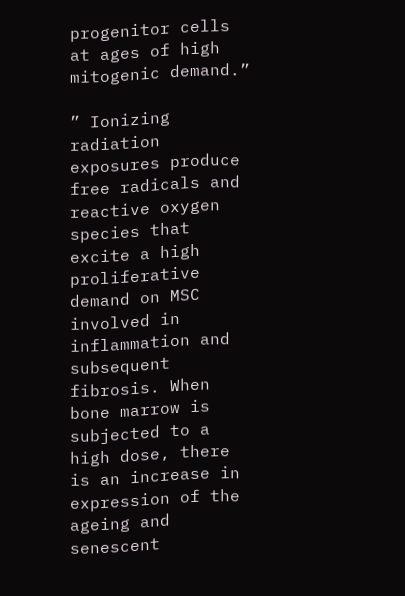progenitor cells at ages of high mitogenic demand.”

” Ionizing radiation exposures produce free radicals and reactive oxygen species that excite a high proliferative demand on MSC involved in inflammation and subsequent fibrosis. When bone marrow is subjected to a high dose, there is an increase in expression of the ageing and senescent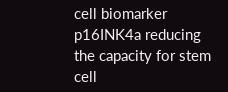cell biomarker p16INK4a reducing the capacity for stem cell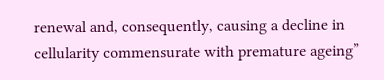renewal and, consequently, causing a decline in cellularity commensurate with premature ageing”